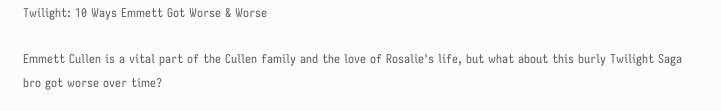Twilight: 10 Ways Emmett Got Worse & Worse

Emmett Cullen is a vital part of the Cullen family and the love of Rosalie's life, but what about this burly Twilight Saga bro got worse over time?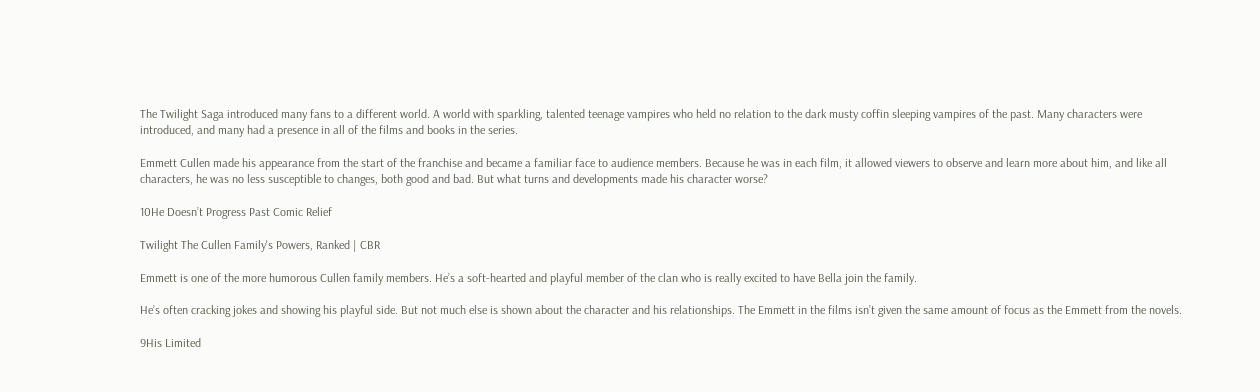The Twilight Saga introduced many fans to a different world. A world with sparkling, talented teenage vampires who held no relation to the dark musty coffin sleeping vampires of the past. Many characters were introduced, and many had a presence in all of the films and books in the series.

Emmett Cullen made his appearance from the start of the franchise and became a familiar face to audience members. Because he was in each film, it allowed viewers to observe and learn more about him, and like all characters, he was no less susceptible to changes, both good and bad. But what turns and developments made his character worse?

10He Doesn’t Progress Past Comic Relief

Twilight The Cullen Family's Powers, Ranked | CBR

Emmett is one of the more humorous Cullen family members. He’s a soft-hearted and playful member of the clan who is really excited to have Bella join the family.

He’s often cracking jokes and showing his playful side. But not much else is shown about the character and his relationships. The Emmett in the films isn’t given the same amount of focus as the Emmett from the novels.

9His Limited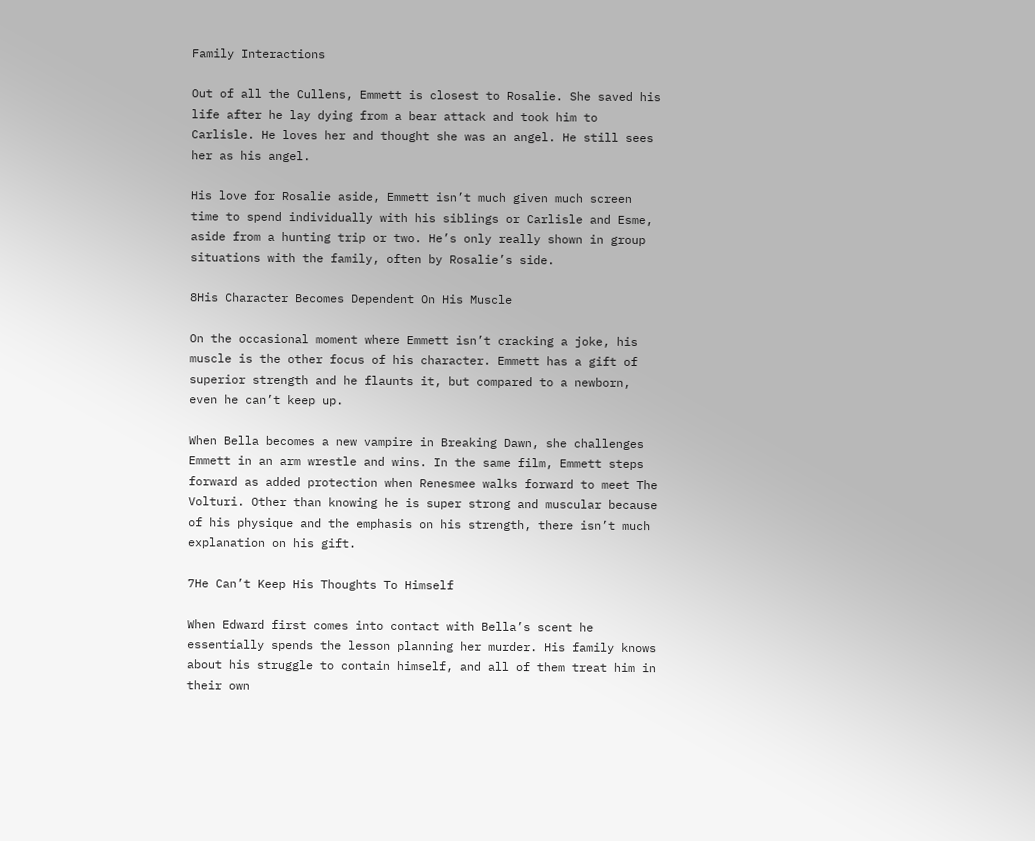Family Interactions

Out of all the Cullens, Emmett is closest to Rosalie. She saved his life after he lay dying from a bear attack and took him to Carlisle. He loves her and thought she was an angel. He still sees her as his angel.

His love for Rosalie aside, Emmett isn’t much given much screen time to spend individually with his siblings or Carlisle and Esme, aside from a hunting trip or two. He’s only really shown in group situations with the family, often by Rosalie’s side.

8His Character Becomes Dependent On His Muscle

On the occasional moment where Emmett isn’t cracking a joke, his muscle is the other focus of his character. Emmett has a gift of superior strength and he flaunts it, but compared to a newborn, even he can’t keep up.

When Bella becomes a new vampire in Breaking Dawn, she challenges Emmett in an arm wrestle and wins. In the same film, Emmett steps forward as added protection when Renesmee walks forward to meet The Volturi. Other than knowing he is super strong and muscular because of his physique and the emphasis on his strength, there isn’t much explanation on his gift.

7He Can’t Keep His Thoughts To Himself

When Edward first comes into contact with Bella’s scent he essentially spends the lesson planning her murder. His family knows about his struggle to contain himself, and all of them treat him in their own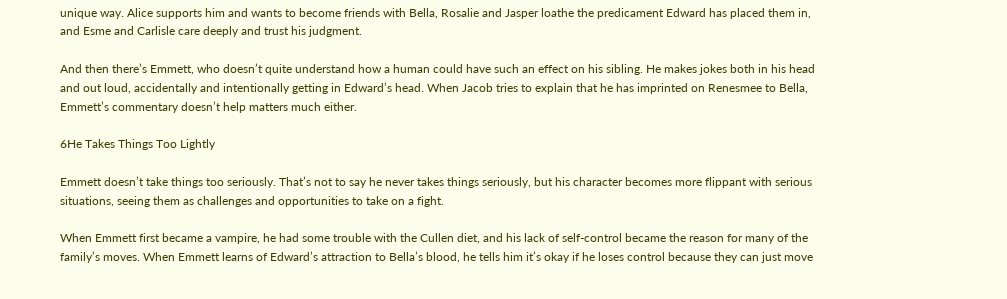unique way. Alice supports him and wants to become friends with Bella, Rosalie and Jasper loathe the predicament Edward has placed them in, and Esme and Carlisle care deeply and trust his judgment.

And then there’s Emmett, who doesn’t quite understand how a human could have such an effect on his sibling. He makes jokes both in his head and out loud, accidentally and intentionally getting in Edward’s head. When Jacob tries to explain that he has imprinted on Renesmee to Bella, Emmett’s commentary doesn’t help matters much either.

6He Takes Things Too Lightly

Emmett doesn’t take things too seriously. That’s not to say he never takes things seriously, but his character becomes more flippant with serious situations, seeing them as challenges and opportunities to take on a fight.

When Emmett first became a vampire, he had some trouble with the Cullen diet, and his lack of self-control became the reason for many of the family’s moves. When Emmett learns of Edward’s attraction to Bella’s blood, he tells him it’s okay if he loses control because they can just move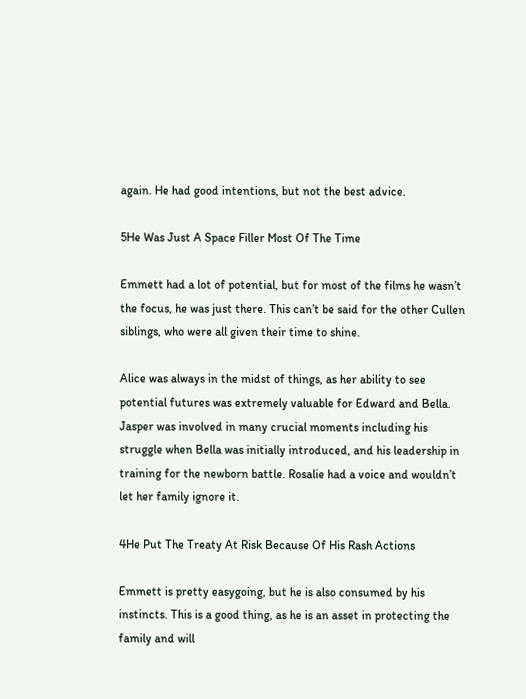again. He had good intentions, but not the best advice.

5He Was Just A Space Filler Most Of The Time

Emmett had a lot of potential, but for most of the films he wasn’t the focus, he was just there. This can’t be said for the other Cullen siblings, who were all given their time to shine.

Alice was always in the midst of things, as her ability to see potential futures was extremely valuable for Edward and Bella. Jasper was involved in many crucial moments including his struggle when Bella was initially introduced, and his leadership in training for the newborn battle. Rosalie had a voice and wouldn’t let her family ignore it.

4He Put The Treaty At Risk Because Of His Rash Actions

Emmett is pretty easygoing, but he is also consumed by his instincts. This is a good thing, as he is an asset in protecting the family and will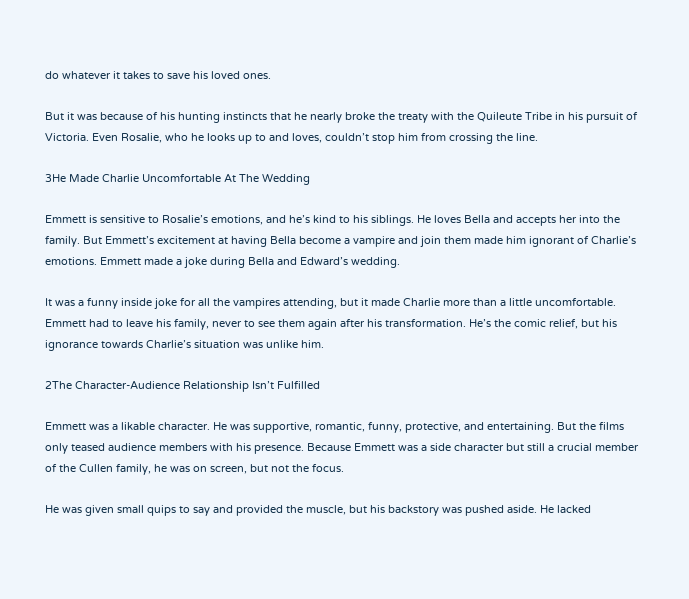do whatever it takes to save his loved ones.

But it was because of his hunting instincts that he nearly broke the treaty with the Quileute Tribe in his pursuit of Victoria. Even Rosalie, who he looks up to and loves, couldn’t stop him from crossing the line.

3He Made Charlie Uncomfortable At The Wedding

Emmett is sensitive to Rosalie’s emotions, and he’s kind to his siblings. He loves Bella and accepts her into the family. But Emmett’s excitement at having Bella become a vampire and join them made him ignorant of Charlie’s emotions. Emmett made a joke during Bella and Edward’s wedding.

It was a funny inside joke for all the vampires attending, but it made Charlie more than a little uncomfortable. Emmett had to leave his family, never to see them again after his transformation. He’s the comic relief, but his ignorance towards Charlie’s situation was unlike him.

2The Character-Audience Relationship Isn’t Fulfilled

Emmett was a likable character. He was supportive, romantic, funny, protective, and entertaining. But the films only teased audience members with his presence. Because Emmett was a side character but still a crucial member of the Cullen family, he was on screen, but not the focus.

He was given small quips to say and provided the muscle, but his backstory was pushed aside. He lacked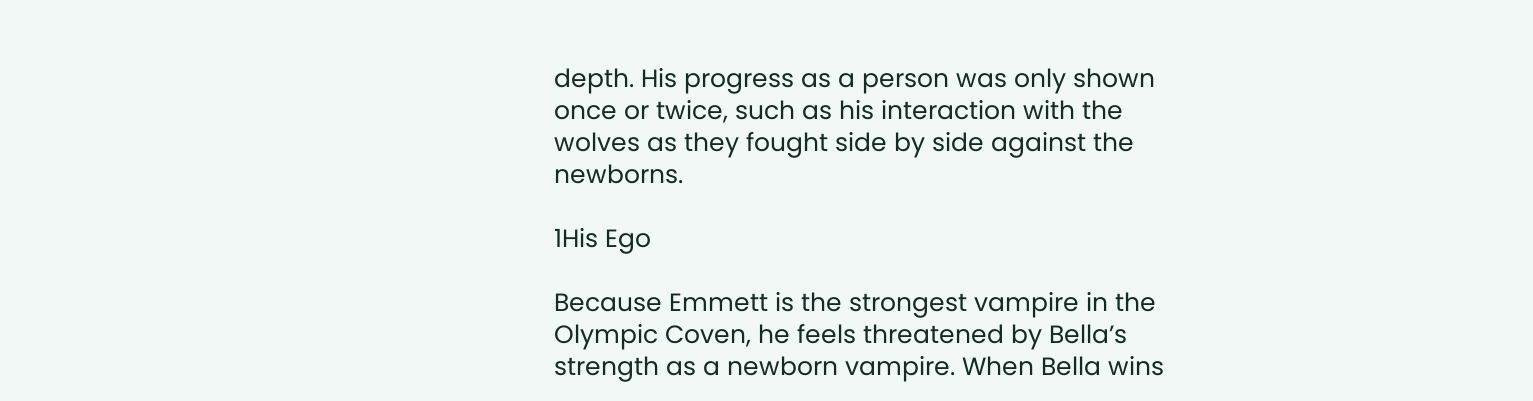depth. His progress as a person was only shown once or twice, such as his interaction with the wolves as they fought side by side against the newborns.

1His Ego

Because Emmett is the strongest vampire in the Olympic Coven, he feels threatened by Bella’s strength as a newborn vampire. When Bella wins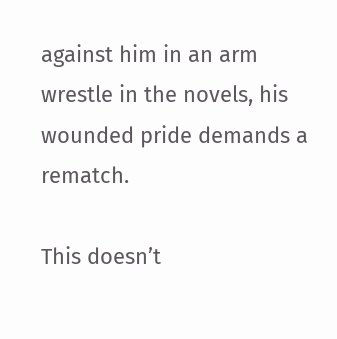against him in an arm wrestle in the novels, his wounded pride demands a rematch.

This doesn’t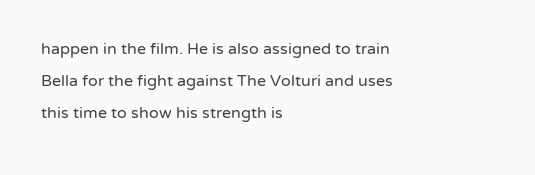happen in the film. He is also assigned to train Bella for the fight against The Volturi and uses this time to show his strength is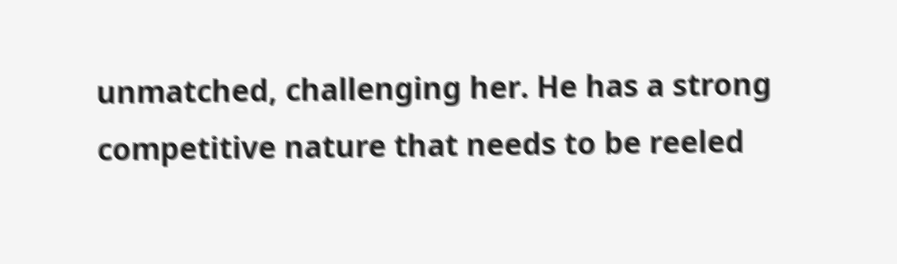unmatched, challenging her. He has a strong competitive nature that needs to be reeled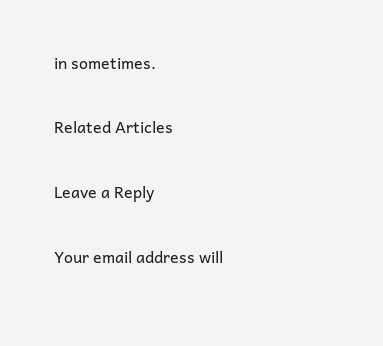in sometimes.

Related Articles

Leave a Reply

Your email address will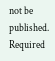not be published. Required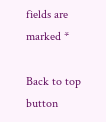fields are marked *

Back to top button